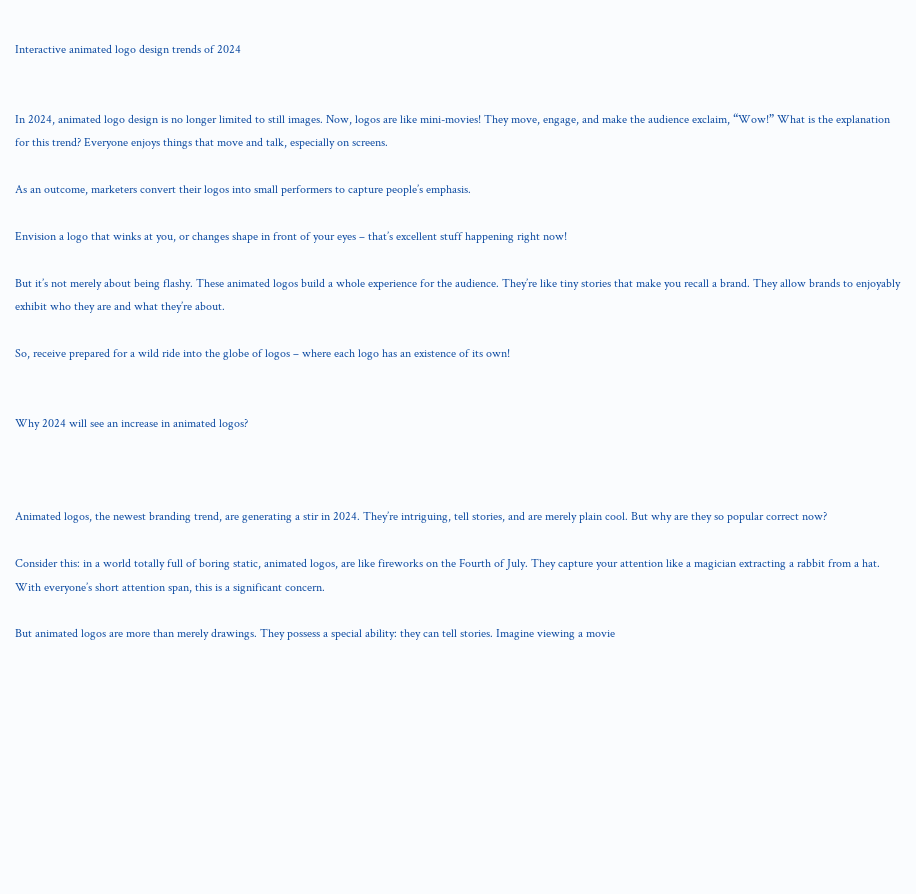Interactive animated logo design trends of 2024


In 2024, animated logo design is no longer limited to still images. Now, logos are like mini-movies! They move, engage, and make the audience exclaim, “Wow!” What is the explanation for this trend? Everyone enjoys things that move and talk, especially on screens.

As an outcome, marketers convert their logos into small performers to capture people’s emphasis.

Envision a logo that winks at you, or changes shape in front of your eyes – that’s excellent stuff happening right now!

But it’s not merely about being flashy. These animated logos build a whole experience for the audience. They’re like tiny stories that make you recall a brand. They allow brands to enjoyably exhibit who they are and what they’re about.

So, receive prepared for a wild ride into the globe of logos – where each logo has an existence of its own!


Why 2024 will see an increase in animated logos?



Animated logos, the newest branding trend, are generating a stir in 2024. They’re intriguing, tell stories, and are merely plain cool. But why are they so popular correct now?

Consider this: in a world totally full of boring static, animated logos, are like fireworks on the Fourth of July. They capture your attention like a magician extracting a rabbit from a hat. With everyone’s short attention span, this is a significant concern.

But animated logos are more than merely drawings. They possess a special ability: they can tell stories. Imagine viewing a movie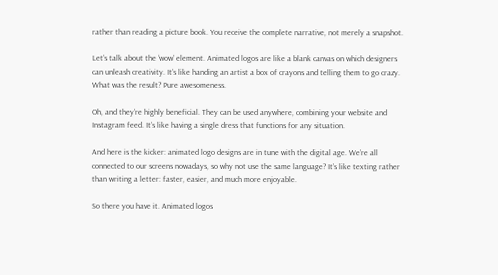rather than reading a picture book. You receive the complete narrative, not merely a snapshot.

Let’s talk about the ‘wow’ element. Animated logos are like a blank canvas on which designers can unleash creativity. It’s like handing an artist a box of crayons and telling them to go crazy. What was the result? Pure awesomeness.

Oh, and they’re highly beneficial. They can be used anywhere, combining your website and Instagram feed. It’s like having a single dress that functions for any situation.

And here is the kicker: animated logo designs are in tune with the digital age. We’re all connected to our screens nowadays, so why not use the same language? It’s like texting rather than writing a letter: faster, easier, and much more enjoyable.

So there you have it. Animated logos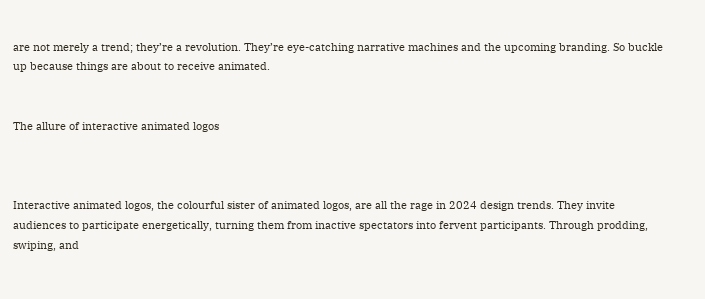are not merely a trend; they’re a revolution. They’re eye-catching narrative machines and the upcoming branding. So buckle up because things are about to receive animated.


The allure of interactive animated logos



Interactive animated logos, the colourful sister of animated logos, are all the rage in 2024 design trends. They invite audiences to participate energetically, turning them from inactive spectators into fervent participants. Through prodding, swiping, and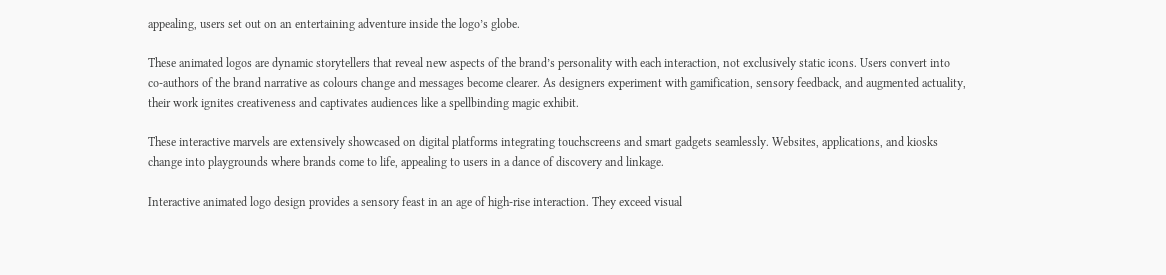appealing, users set out on an entertaining adventure inside the logo’s globe.

These animated logos are dynamic storytellers that reveal new aspects of the brand’s personality with each interaction, not exclusively static icons. Users convert into co-authors of the brand narrative as colours change and messages become clearer. As designers experiment with gamification, sensory feedback, and augmented actuality, their work ignites creativeness and captivates audiences like a spellbinding magic exhibit.

These interactive marvels are extensively showcased on digital platforms integrating touchscreens and smart gadgets seamlessly. Websites, applications, and kiosks change into playgrounds where brands come to life, appealing to users in a dance of discovery and linkage.

Interactive animated logo design provides a sensory feast in an age of high-rise interaction. They exceed visual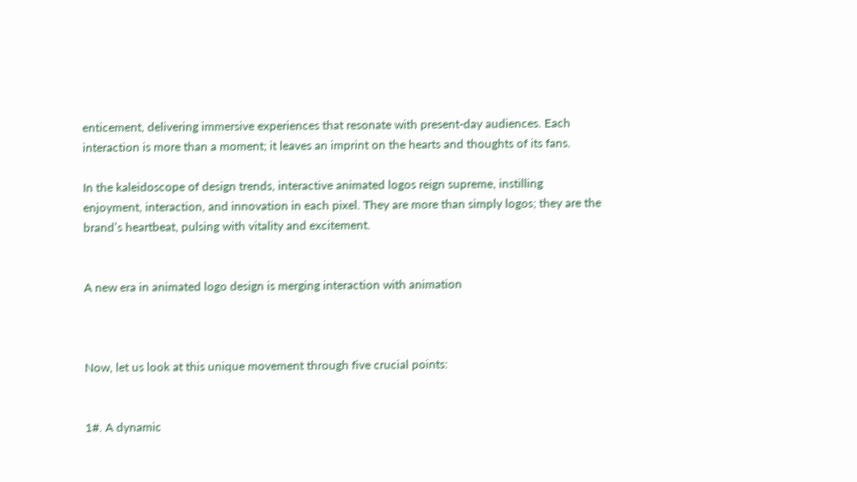enticement, delivering immersive experiences that resonate with present-day audiences. Each interaction is more than a moment; it leaves an imprint on the hearts and thoughts of its fans.

In the kaleidoscope of design trends, interactive animated logos reign supreme, instilling enjoyment, interaction, and innovation in each pixel. They are more than simply logos; they are the brand’s heartbeat, pulsing with vitality and excitement.


A new era in animated logo design is merging interaction with animation



Now, let us look at this unique movement through five crucial points:


1#. A dynamic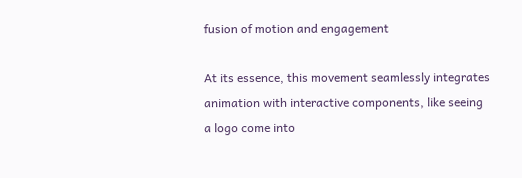fusion of motion and engagement

At its essence, this movement seamlessly integrates animation with interactive components, like seeing a logo come into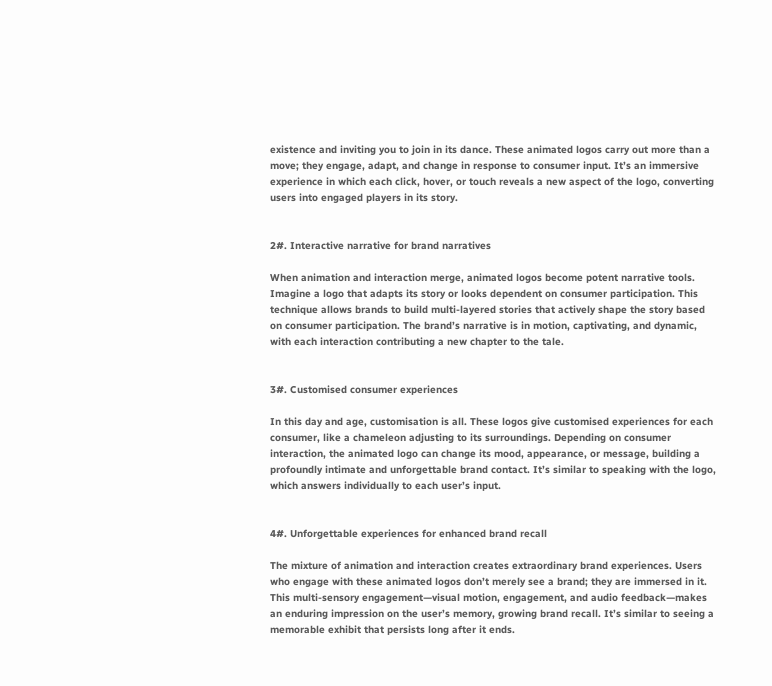existence and inviting you to join in its dance. These animated logos carry out more than a move; they engage, adapt, and change in response to consumer input. It’s an immersive experience in which each click, hover, or touch reveals a new aspect of the logo, converting users into engaged players in its story.


2#. Interactive narrative for brand narratives

When animation and interaction merge, animated logos become potent narrative tools. Imagine a logo that adapts its story or looks dependent on consumer participation. This technique allows brands to build multi-layered stories that actively shape the story based on consumer participation. The brand’s narrative is in motion, captivating, and dynamic, with each interaction contributing a new chapter to the tale.


3#. Customised consumer experiences

In this day and age, customisation is all. These logos give customised experiences for each consumer, like a chameleon adjusting to its surroundings. Depending on consumer interaction, the animated logo can change its mood, appearance, or message, building a profoundly intimate and unforgettable brand contact. It’s similar to speaking with the logo, which answers individually to each user’s input.


4#. Unforgettable experiences for enhanced brand recall

The mixture of animation and interaction creates extraordinary brand experiences. Users who engage with these animated logos don’t merely see a brand; they are immersed in it. This multi-sensory engagement—visual motion, engagement, and audio feedback—makes an enduring impression on the user’s memory, growing brand recall. It’s similar to seeing a memorable exhibit that persists long after it ends.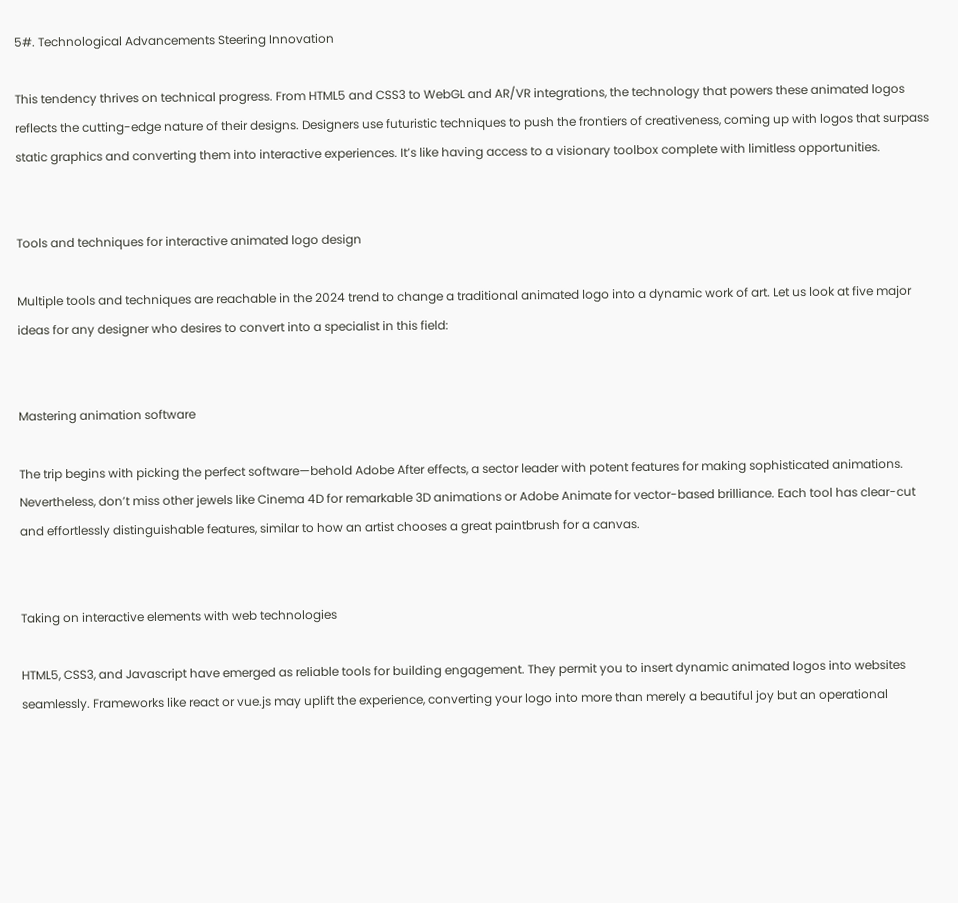5#. Technological Advancements Steering Innovation

This tendency thrives on technical progress. From HTML5 and CSS3 to WebGL and AR/VR integrations, the technology that powers these animated logos reflects the cutting-edge nature of their designs. Designers use futuristic techniques to push the frontiers of creativeness, coming up with logos that surpass static graphics and converting them into interactive experiences. It’s like having access to a visionary toolbox complete with limitless opportunities.


Tools and techniques for interactive animated logo design

Multiple tools and techniques are reachable in the 2024 trend to change a traditional animated logo into a dynamic work of art. Let us look at five major ideas for any designer who desires to convert into a specialist in this field:


Mastering animation software

The trip begins with picking the perfect software—behold Adobe After effects, a sector leader with potent features for making sophisticated animations. Nevertheless, don’t miss other jewels like Cinema 4D for remarkable 3D animations or Adobe Animate for vector-based brilliance. Each tool has clear-cut and effortlessly distinguishable features, similar to how an artist chooses a great paintbrush for a canvas.


Taking on interactive elements with web technologies

HTML5, CSS3, and Javascript have emerged as reliable tools for building engagement. They permit you to insert dynamic animated logos into websites seamlessly. Frameworks like react or vue.js may uplift the experience, converting your logo into more than merely a beautiful joy but an operational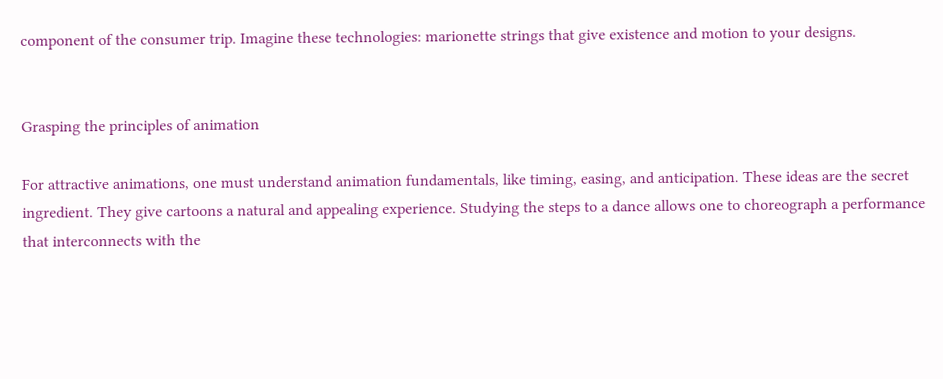component of the consumer trip. Imagine these technologies: marionette strings that give existence and motion to your designs.


Grasping the principles of animation

For attractive animations, one must understand animation fundamentals, like timing, easing, and anticipation. These ideas are the secret ingredient. They give cartoons a natural and appealing experience. Studying the steps to a dance allows one to choreograph a performance that interconnects with the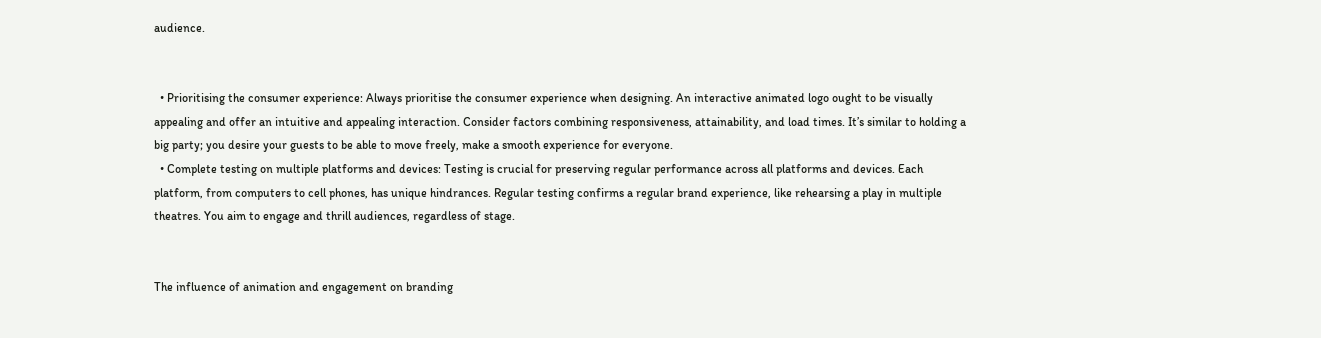audience.


  • Prioritising the consumer experience: Always prioritise the consumer experience when designing. An interactive animated logo ought to be visually appealing and offer an intuitive and appealing interaction. Consider factors combining responsiveness, attainability, and load times. It’s similar to holding a big party; you desire your guests to be able to move freely, make a smooth experience for everyone.
  • Complete testing on multiple platforms and devices: Testing is crucial for preserving regular performance across all platforms and devices. Each platform, from computers to cell phones, has unique hindrances. Regular testing confirms a regular brand experience, like rehearsing a play in multiple theatres. You aim to engage and thrill audiences, regardless of stage.


The influence of animation and engagement on branding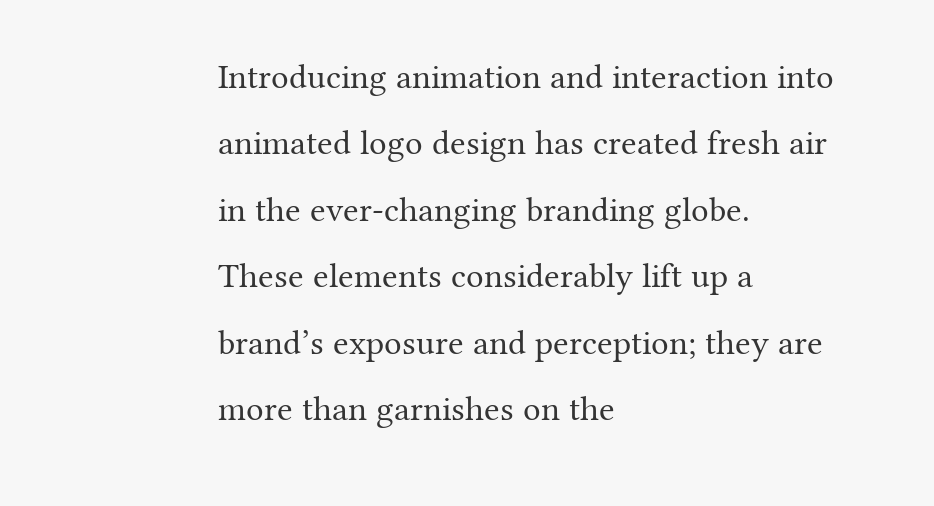Introducing animation and interaction into animated logo design has created fresh air in the ever-changing branding globe. These elements considerably lift up a brand’s exposure and perception; they are more than garnishes on the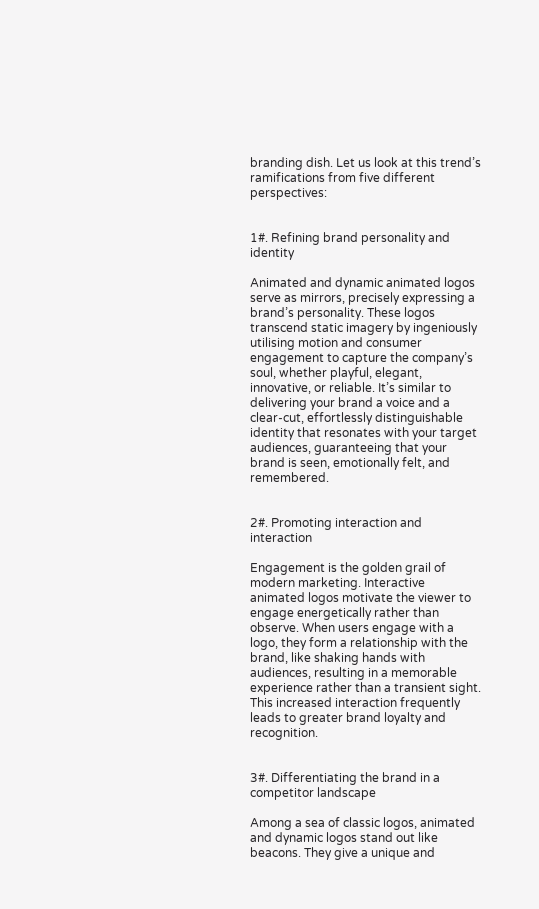branding dish. Let us look at this trend’s ramifications from five different perspectives:


1#. Refining brand personality and identity

Animated and dynamic animated logos serve as mirrors, precisely expressing a brand’s personality. These logos transcend static imagery by ingeniously utilising motion and consumer engagement to capture the company’s soul, whether playful, elegant, innovative, or reliable. It’s similar to delivering your brand a voice and a clear-cut, effortlessly distinguishable identity that resonates with your target audiences, guaranteeing that your brand is seen, emotionally felt, and remembered.


2#. Promoting interaction and interaction

Engagement is the golden grail of modern marketing. Interactive animated logos motivate the viewer to engage energetically rather than observe. When users engage with a logo, they form a relationship with the brand, like shaking hands with audiences, resulting in a memorable experience rather than a transient sight. This increased interaction frequently leads to greater brand loyalty and recognition.


3#. Differentiating the brand in a competitor landscape

Among a sea of classic logos, animated and dynamic logos stand out like beacons. They give a unique and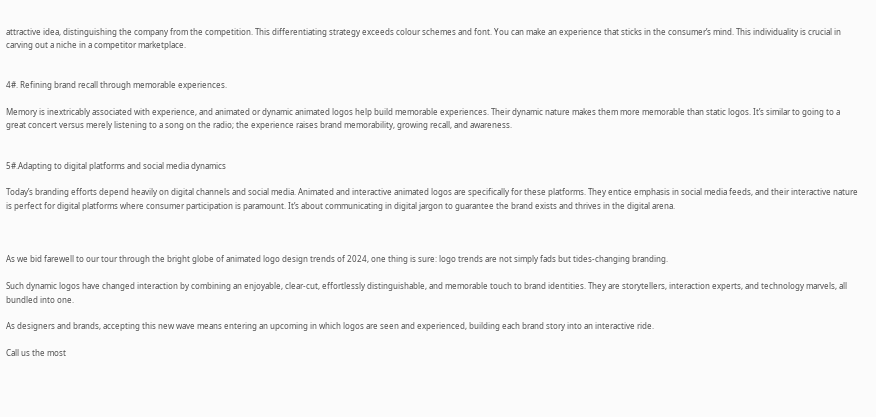attractive idea, distinguishing the company from the competition. This differentiating strategy exceeds colour schemes and font. You can make an experience that sticks in the consumer’s mind. This individuality is crucial in carving out a niche in a competitor marketplace.


4#. Refining brand recall through memorable experiences.

Memory is inextricably associated with experience, and animated or dynamic animated logos help build memorable experiences. Their dynamic nature makes them more memorable than static logos. It’s similar to going to a great concert versus merely listening to a song on the radio; the experience raises brand memorability, growing recall, and awareness.


5#.Adapting to digital platforms and social media dynamics

Today’s branding efforts depend heavily on digital channels and social media. Animated and interactive animated logos are specifically for these platforms. They entice emphasis in social media feeds, and their interactive nature is perfect for digital platforms where consumer participation is paramount. It’s about communicating in digital jargon to guarantee the brand exists and thrives in the digital arena.



As we bid farewell to our tour through the bright globe of animated logo design trends of 2024, one thing is sure: logo trends are not simply fads but tides-changing branding.

Such dynamic logos have changed interaction by combining an enjoyable, clear-cut, effortlessly distinguishable, and memorable touch to brand identities. They are storytellers, interaction experts, and technology marvels, all bundled into one.

As designers and brands, accepting this new wave means entering an upcoming in which logos are seen and experienced, building each brand story into an interactive ride.

Call us the most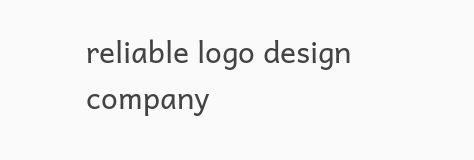reliable logo design company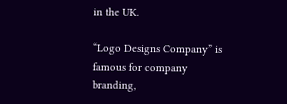in the UK.

“Logo Designs Company” is famous for company branding,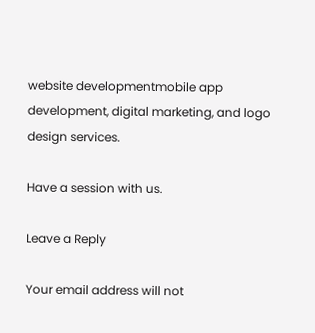website developmentmobile app development, digital marketing, and logo design services.

Have a session with us.

Leave a Reply

Your email address will not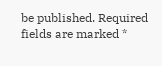be published. Required fields are marked *